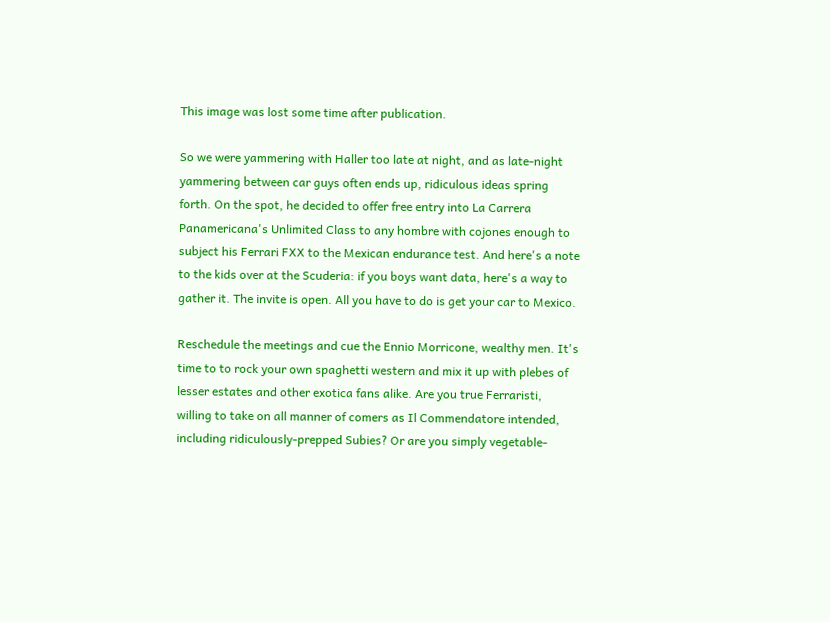This image was lost some time after publication.

So we were yammering with Haller too late at night, and as late-night yammering between car guys often ends up, ridiculous ideas spring forth. On the spot, he decided to offer free entry into La Carrera Panamericana's Unlimited Class to any hombre with cojones enough to subject his Ferrari FXX to the Mexican endurance test. And here's a note to the kids over at the Scuderia: if you boys want data, here's a way to gather it. The invite is open. All you have to do is get your car to Mexico.

Reschedule the meetings and cue the Ennio Morricone, wealthy men. It's time to to rock your own spaghetti western and mix it up with plebes of lesser estates and other exotica fans alike. Are you true Ferraristi, willing to take on all manner of comers as Il Commendatore intended, including ridiculously-prepped Subies? Or are you simply vegetable-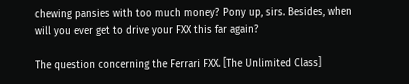chewing pansies with too much money? Pony up, sirs. Besides, when will you ever get to drive your FXX this far again?

The question concerning the Ferrari FXX. [The Unlimited Class]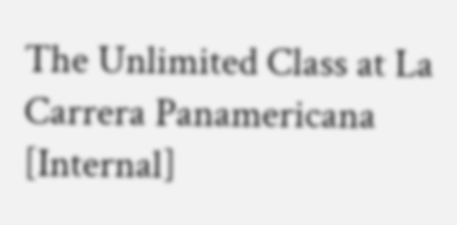The Unlimited Class at La Carrera Panamericana [Internal]